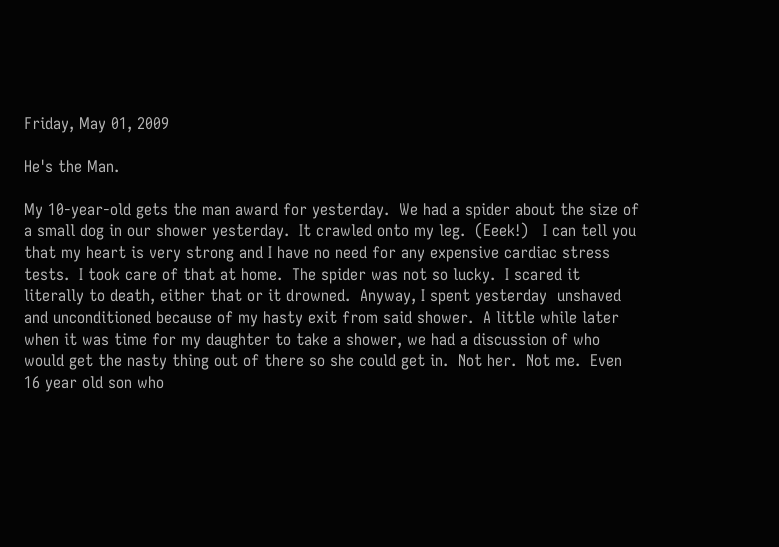Friday, May 01, 2009

He's the Man.

My 10-year-old gets the man award for yesterday.  We had a spider about the size of a small dog in our shower yesterday.  It crawled onto my leg.  (Eeek!)   I can tell you that my heart is very strong and I have no need for any expensive cardiac stress tests.  I took care of that at home.  The spider was not so lucky.  I scared it literally to death, either that or it drowned.  Anyway, I spent yesterday  unshaved and unconditioned because of my hasty exit from said shower.  A little while later when it was time for my daughter to take a shower, we had a discussion of who would get the nasty thing out of there so she could get in.  Not her.  Not me.  Even 16 year old son who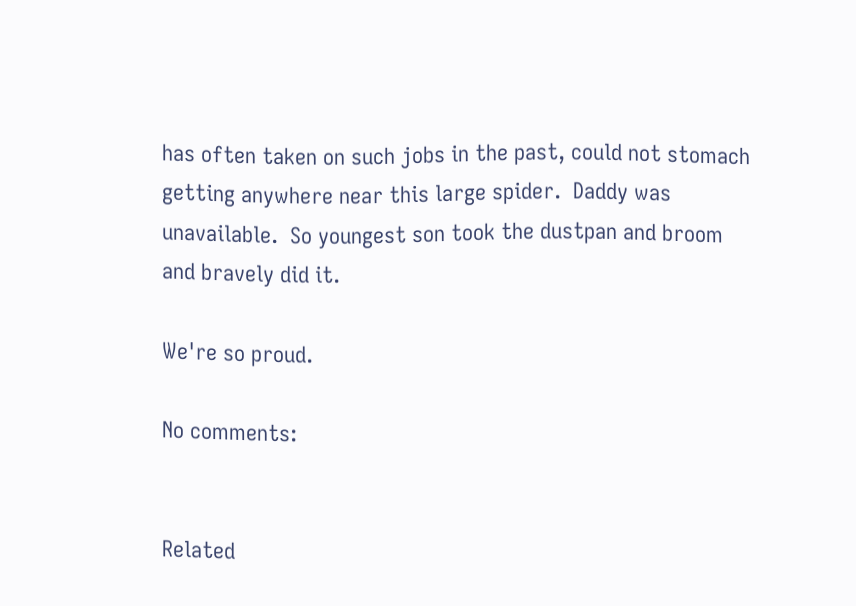has often taken on such jobs in the past, could not stomach getting anywhere near this large spider.  Daddy was unavailable.  So youngest son took the dustpan and broom and bravely did it.

We're so proud.

No comments:


Related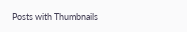Posts with Thumbnails